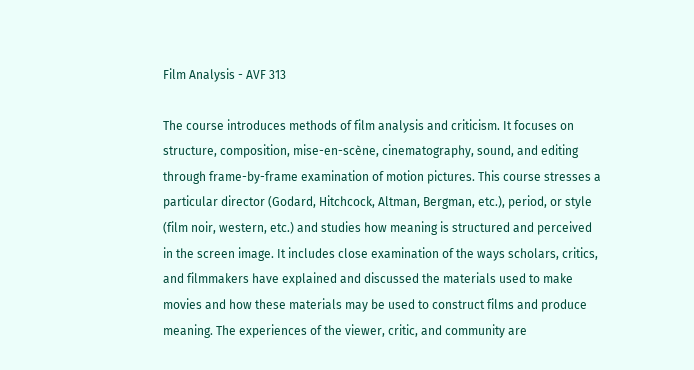Film Analysis - AVF 313

The course introduces methods of film analysis and criticism. It focuses on structure, composition, mise-en-scène, cinematography, sound, and editing through frame-by-frame examination of motion pictures. This course stresses a particular director (Godard, Hitchcock, Altman, Bergman, etc.), period, or style (film noir, western, etc.) and studies how meaning is structured and perceived in the screen image. It includes close examination of the ways scholars, critics, and filmmakers have explained and discussed the materials used to make movies and how these materials may be used to construct films and produce meaning. The experiences of the viewer, critic, and community are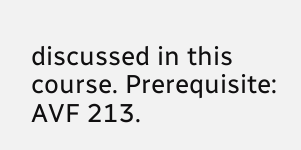discussed in this course. Prerequisite: AVF 213.